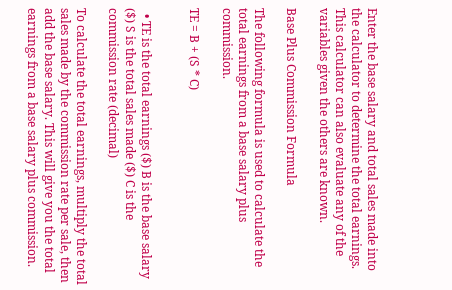Enter the base salary and total sales made into the calculator to determine the total earnings. This calculator can also evaluate any of the variables given the others are known.

Base Plus Commission Formula

The following formula is used to calculate the total earnings from a base salary plus commission.

TE = B + (S * C)


  • TE is the total earnings ($) B is the base salary ($) S is the total sales made ($) C is the commission rate (decimal)

To calculate the total earnings, multiply the total sales made by the commission rate per sale, then add the base salary. This will give you the total earnings from a base salary plus commission.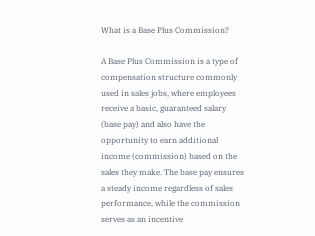What is a Base Plus Commission?

A Base Plus Commission is a type of compensation structure commonly used in sales jobs, where employees receive a basic, guaranteed salary (base pay) and also have the opportunity to earn additional income (commission) based on the sales they make. The base pay ensures a steady income regardless of sales performance, while the commission serves as an incentive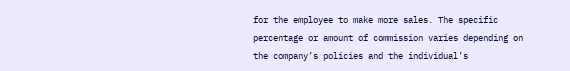for the employee to make more sales. The specific percentage or amount of commission varies depending on the company’s policies and the individual’s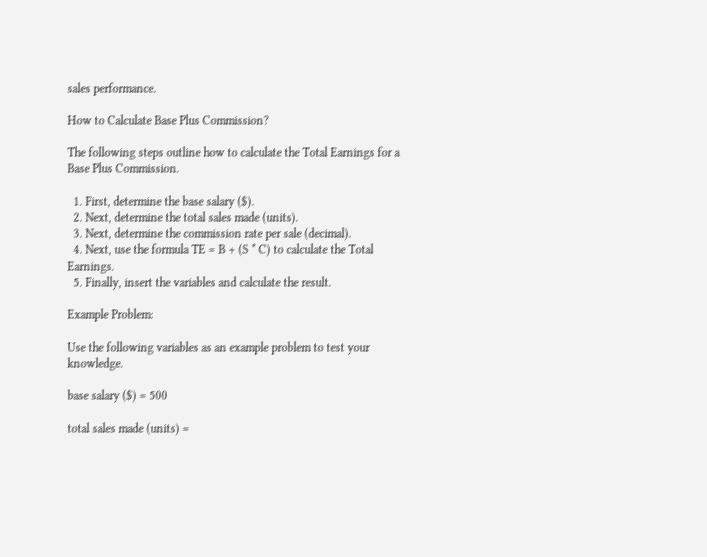sales performance.

How to Calculate Base Plus Commission?

The following steps outline how to calculate the Total Earnings for a Base Plus Commission.

  1. First, determine the base salary ($).
  2. Next, determine the total sales made (units).
  3. Next, determine the commission rate per sale (decimal).
  4. Next, use the formula TE = B + (S * C) to calculate the Total Earnings.
  5. Finally, insert the variables and calculate the result.

Example Problem:

Use the following variables as an example problem to test your knowledge.

base salary ($) = 500

total sales made (units) =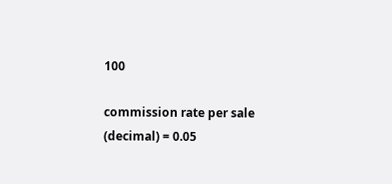100

commission rate per sale (decimal) = 0.05